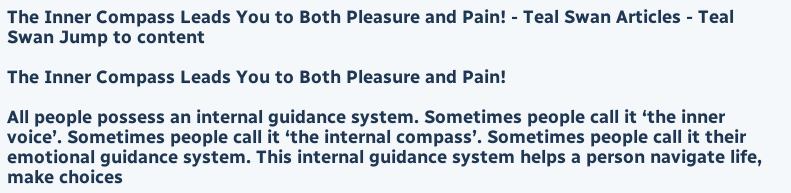The Inner Compass Leads You to Both Pleasure and Pain! - Teal Swan Articles - Teal Swan Jump to content

The Inner Compass Leads You to Both Pleasure and Pain!

All people possess an internal guidance system. Sometimes people call it ‘the inner voice’. Sometimes people call it ‘the internal compass’. Sometimes people call it their emotional guidance system. This internal guidance system helps a person navigate life, make choices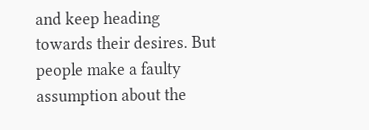and keep heading towards their desires. But people make a faulty assumption about the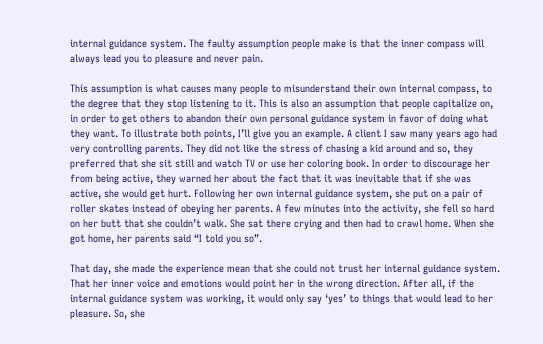internal guidance system. The faulty assumption people make is that the inner compass will always lead you to pleasure and never pain.

This assumption is what causes many people to misunderstand their own internal compass, to the degree that they stop listening to it. This is also an assumption that people capitalize on, in order to get others to abandon their own personal guidance system in favor of doing what they want. To illustrate both points, I’ll give you an example. A client I saw many years ago had very controlling parents. They did not like the stress of chasing a kid around and so, they preferred that she sit still and watch TV or use her coloring book. In order to discourage her from being active, they warned her about the fact that it was inevitable that if she was active, she would get hurt. Following her own internal guidance system, she put on a pair of roller skates instead of obeying her parents. A few minutes into the activity, she fell so hard on her butt that she couldn’t walk. She sat there crying and then had to crawl home. When she got home, her parents said “I told you so”.

That day, she made the experience mean that she could not trust her internal guidance system. That her inner voice and emotions would point her in the wrong direction. After all, if the internal guidance system was working, it would only say ‘yes’ to things that would lead to her pleasure. So, she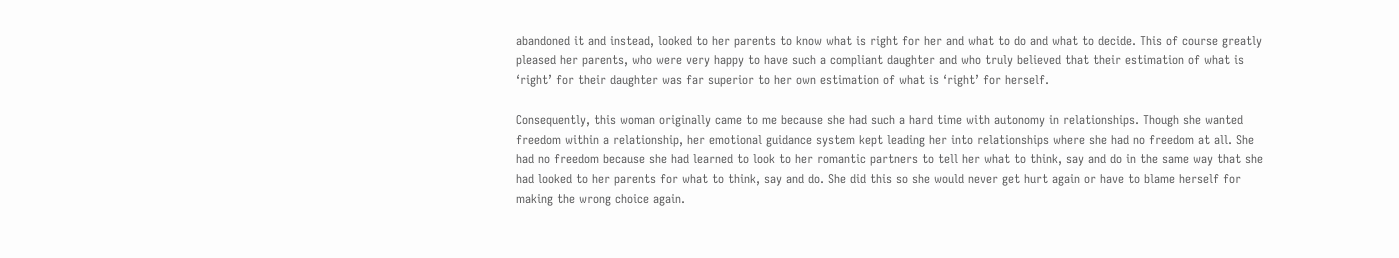abandoned it and instead, looked to her parents to know what is right for her and what to do and what to decide. This of course greatly pleased her parents, who were very happy to have such a compliant daughter and who truly believed that their estimation of what is ‘right’ for their daughter was far superior to her own estimation of what is ‘right’ for herself.

Consequently, this woman originally came to me because she had such a hard time with autonomy in relationships. Though she wanted freedom within a relationship, her emotional guidance system kept leading her into relationships where she had no freedom at all. She had no freedom because she had learned to look to her romantic partners to tell her what to think, say and do in the same way that she had looked to her parents for what to think, say and do. She did this so she would never get hurt again or have to blame herself for making the wrong choice again.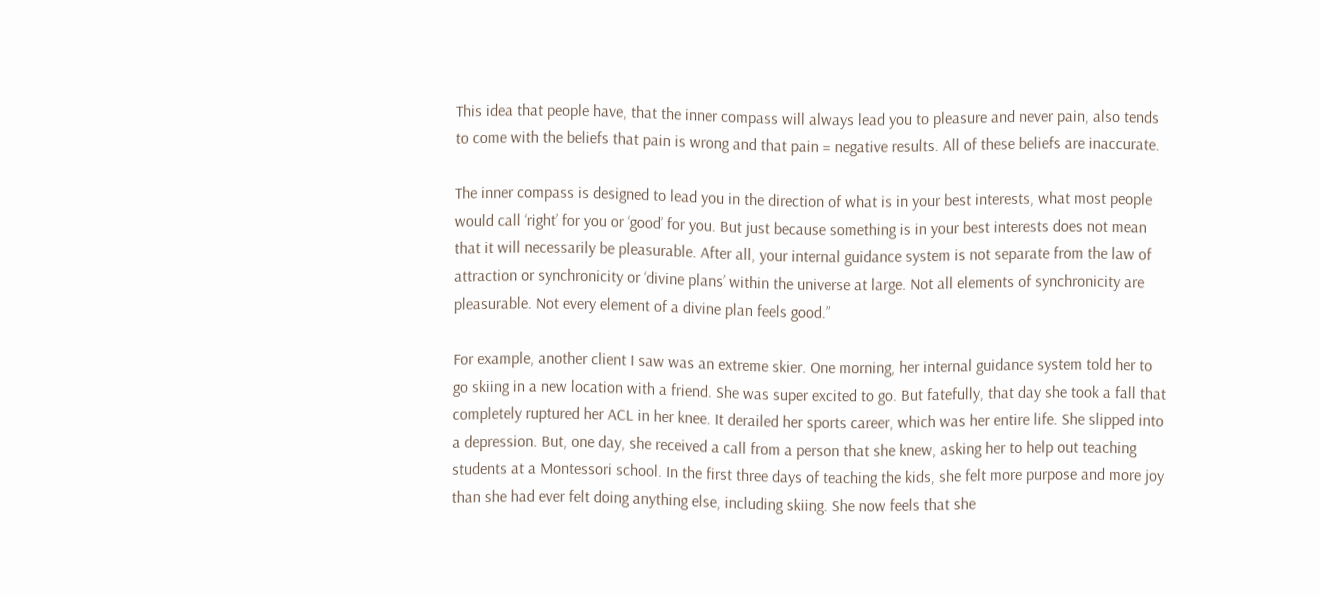This idea that people have, that the inner compass will always lead you to pleasure and never pain, also tends to come with the beliefs that pain is wrong and that pain = negative results. All of these beliefs are inaccurate.

The inner compass is designed to lead you in the direction of what is in your best interests, what most people would call ‘right’ for you or ‘good’ for you. But just because something is in your best interests does not mean that it will necessarily be pleasurable. After all, your internal guidance system is not separate from the law of attraction or synchronicity or ‘divine plans’ within the universe at large. Not all elements of synchronicity are pleasurable. Not every element of a divine plan feels good.”

For example, another client I saw was an extreme skier. One morning, her internal guidance system told her to go skiing in a new location with a friend. She was super excited to go. But fatefully, that day she took a fall that completely ruptured her ACL in her knee. It derailed her sports career, which was her entire life. She slipped into a depression. But, one day, she received a call from a person that she knew, asking her to help out teaching students at a Montessori school. In the first three days of teaching the kids, she felt more purpose and more joy than she had ever felt doing anything else, including skiing. She now feels that she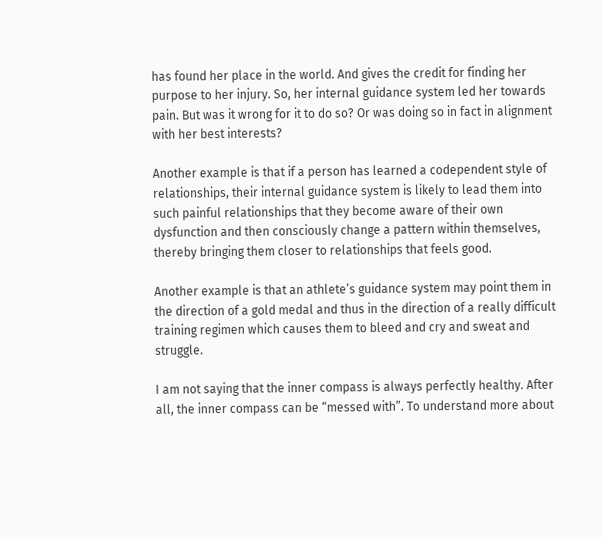has found her place in the world. And gives the credit for finding her purpose to her injury. So, her internal guidance system led her towards pain. But was it wrong for it to do so? Or was doing so in fact in alignment with her best interests?

Another example is that if a person has learned a codependent style of relationships, their internal guidance system is likely to lead them into such painful relationships that they become aware of their own dysfunction and then consciously change a pattern within themselves, thereby bringing them closer to relationships that feels good.

Another example is that an athlete’s guidance system may point them in the direction of a gold medal and thus in the direction of a really difficult training regimen which causes them to bleed and cry and sweat and struggle.

I am not saying that the inner compass is always perfectly healthy. After all, the inner compass can be “messed with”. To understand more about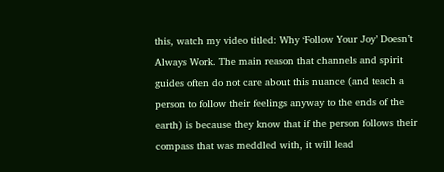this, watch my video titled: Why ‘Follow Your Joy’ Doesn’t Always Work. The main reason that channels and spirit guides often do not care about this nuance (and teach a person to follow their feelings anyway to the ends of the earth) is because they know that if the person follows their compass that was meddled with, it will lead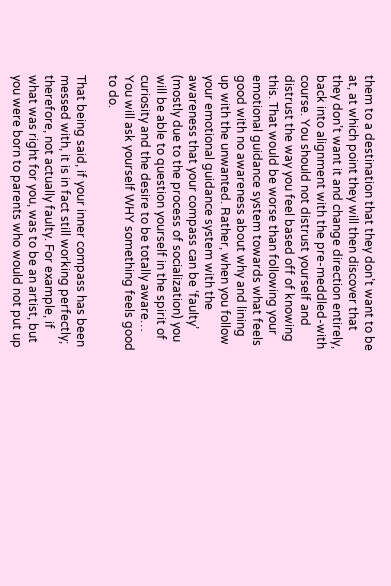them to a destination that they don’t want to be at, at which point they will then discover that they don’t want it and change direction entirely, back into alignment with the pre-meddled-with course. You should not distrust yourself and distrust the way you feel based off of knowing this. That would be worse than following your emotional guidance system towards what feels good with no awareness about why and lining up with the unwanted. Rather, when you follow your emotional guidance system with the awareness that your compass can be ‘faulty’ (mostly due to the process of socialization) you will be able to question yourself in the spirit of curiosity and the desire to be totally aware… You will ask yourself WHY something feels good to do.

That being said, if your inner compass has been messed with, it is in fact still working perfectly; therefore, not actually faulty. For example, if what was right for you, was to be an artist, but you were born to parents who would not put up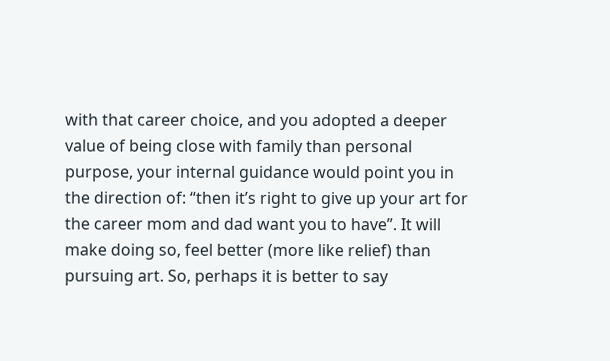with that career choice, and you adopted a deeper value of being close with family than personal purpose, your internal guidance would point you in the direction of: “then it’s right to give up your art for the career mom and dad want you to have”. It will make doing so, feel better (more like relief) than pursuing art. So, perhaps it is better to say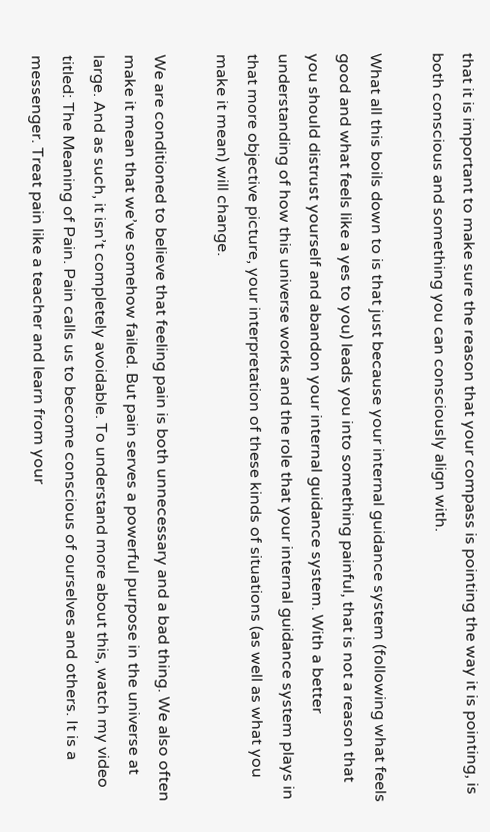that it is important to make sure the reason that your compass is pointing the way it is pointing, is both conscious and something you can consciously align with.

What all this boils down to is that just because your internal guidance system (following what feels good and what feels like a yes to you) leads you into something painful, that is not a reason that you should distrust yourself and abandon your internal guidance system. With a better understanding of how this universe works and the role that your internal guidance system plays in that more objective picture, your interpretation of these kinds of situations (as well as what you make it mean) will change.

We are conditioned to believe that feeling pain is both unnecessary and a bad thing. We also often make it mean that we’ve somehow failed. But pain serves a powerful purpose in the universe at large. And as such, it isn’t completely avoidable. To understand more about this, watch my video titled: The Meaning of Pain. Pain calls us to become conscious of ourselves and others. It is a messenger. Treat pain like a teacher and learn from your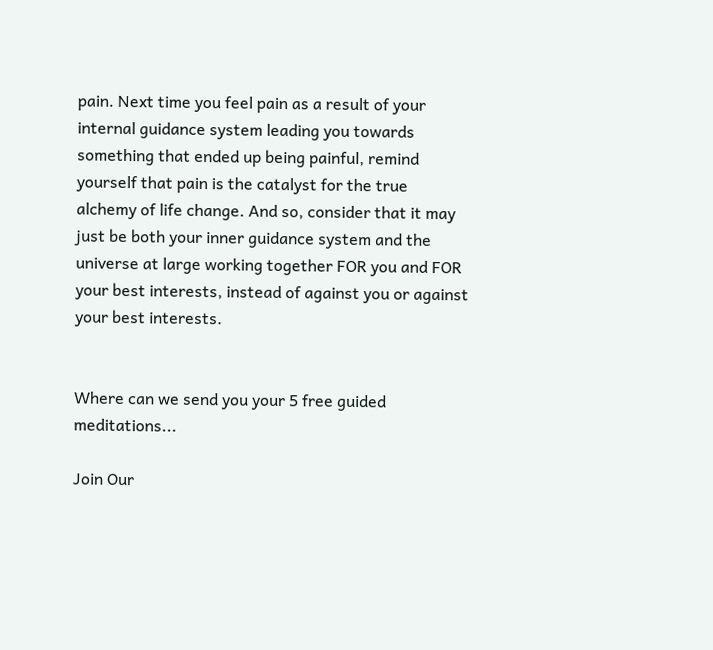pain. Next time you feel pain as a result of your internal guidance system leading you towards something that ended up being painful, remind yourself that pain is the catalyst for the true alchemy of life change. And so, consider that it may just be both your inner guidance system and the universe at large working together FOR you and FOR your best interests, instead of against you or against your best interests.


Where can we send you your 5 free guided meditations...

Join Our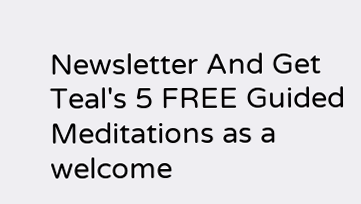Newsletter And Get Teal's 5 FREE Guided Meditations as a welcome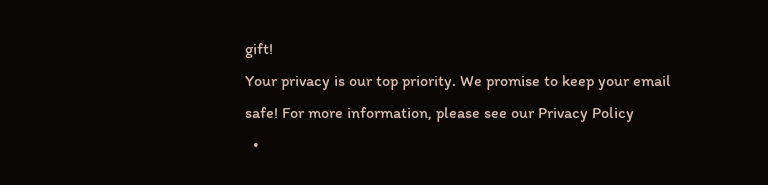gift!
Your privacy is our top priority. We promise to keep your email safe! For more information, please see our Privacy Policy
  •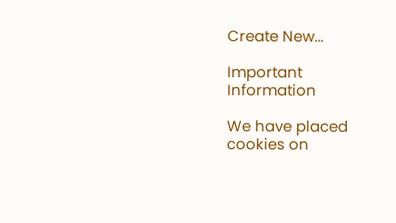Create New...

Important Information

We have placed cookies on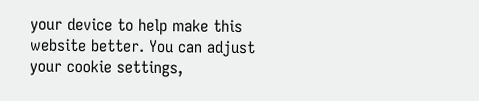your device to help make this website better. You can adjust your cookie settings,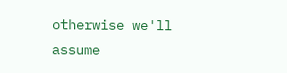otherwise we'll assume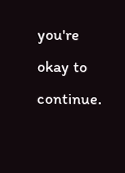you're okay to continue.